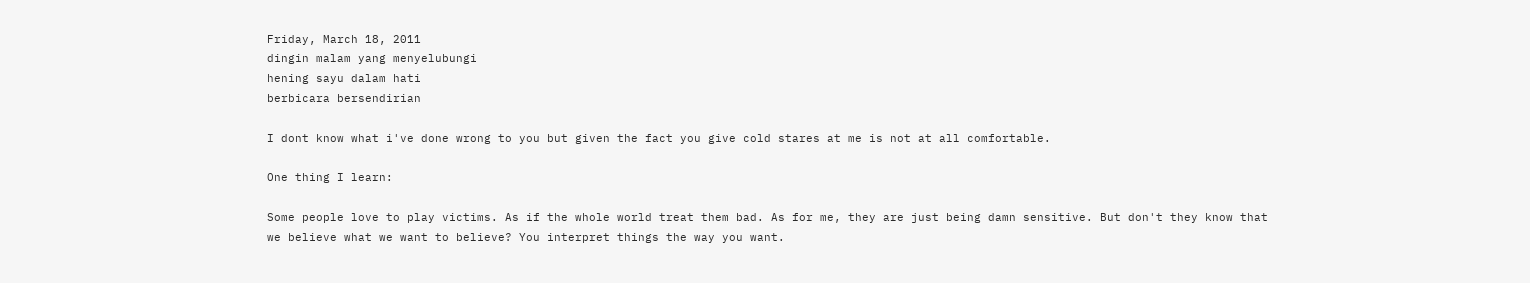Friday, March 18, 2011
dingin malam yang menyelubungi
hening sayu dalam hati
berbicara bersendirian

I dont know what i've done wrong to you but given the fact you give cold stares at me is not at all comfortable.

One thing I learn:

Some people love to play victims. As if the whole world treat them bad. As for me, they are just being damn sensitive. But don't they know that we believe what we want to believe? You interpret things the way you want.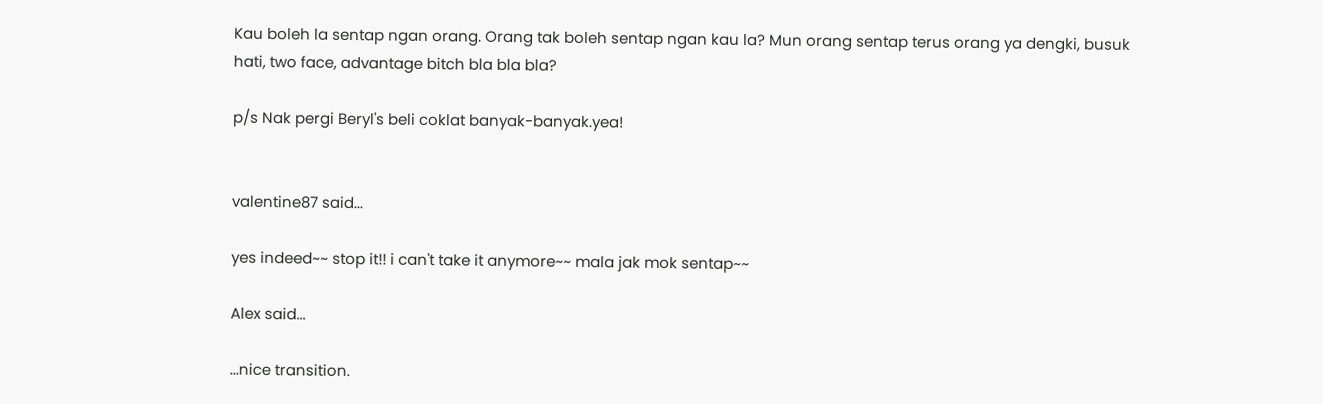Kau boleh la sentap ngan orang. Orang tak boleh sentap ngan kau la? Mun orang sentap terus orang ya dengki, busuk hati, two face, advantage bitch bla bla bla?

p/s Nak pergi Beryl's beli coklat banyak-banyak.yea!


valentine87 said...

yes indeed~~ stop it!! i can't take it anymore~~ mala jak mok sentap~~

Alex said...

...nice transition.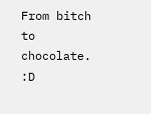From bitch to chocolate. :D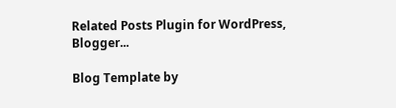Related Posts Plugin for WordPress, Blogger...

Blog Template by